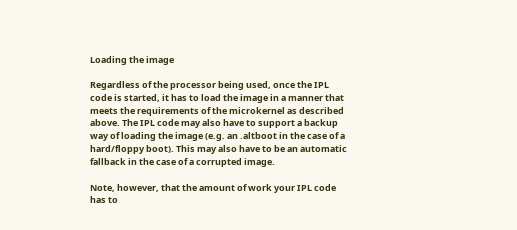Loading the image

Regardless of the processor being used, once the IPL code is started, it has to load the image in a manner that meets the requirements of the microkernel as described above. The IPL code may also have to support a backup way of loading the image (e.g. an .altboot in the case of a hard/floppy boot). This may also have to be an automatic fallback in the case of a corrupted image.

Note, however, that the amount of work your IPL code has to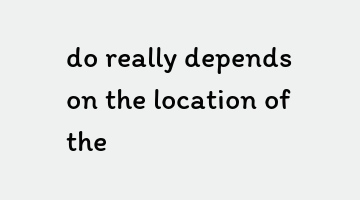do really depends on the location of the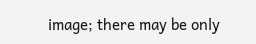image; there may be only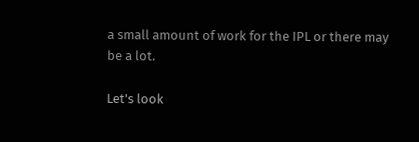a small amount of work for the IPL or there may be a lot.

Let's look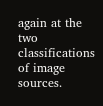again at the two classifications of image sources.